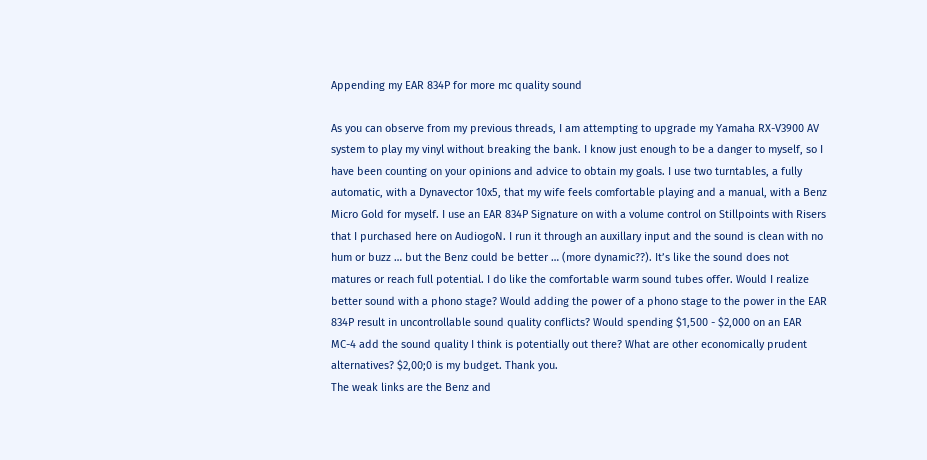Appending my EAR 834P for more mc quality sound

As you can observe from my previous threads, I am attempting to upgrade my Yamaha RX-V3900 AV system to play my vinyl without breaking the bank. I know just enough to be a danger to myself, so I have been counting on your opinions and advice to obtain my goals. I use two turntables, a fully automatic, with a Dynavector 10x5, that my wife feels comfortable playing and a manual, with a Benz Micro Gold for myself. I use an EAR 834P Signature on with a volume control on Stillpoints with Risers that I purchased here on AudiogoN. I run it through an auxillary input and the sound is clean with no hum or buzz … but the Benz could be better … (more dynamic??). It’s like the sound does not matures or reach full potential. I do like the comfortable warm sound tubes offer. Would I realize better sound with a phono stage? Would adding the power of a phono stage to the power in the EAR 834P result in uncontrollable sound quality conflicts? Would spending $1,500 - $2,000 on an EAR MC-4 add the sound quality I think is potentially out there? What are other economically prudent alternatives? $2,00;0 is my budget. Thank you.
The weak links are the Benz and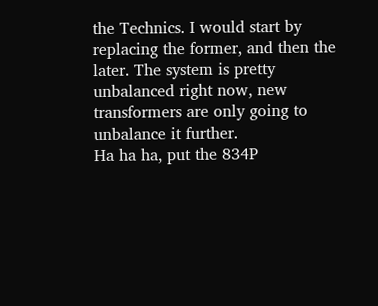the Technics. I would start by replacing the former, and then the later. The system is pretty unbalanced right now, new transformers are only going to unbalance it further.
Ha ha ha, put the 834P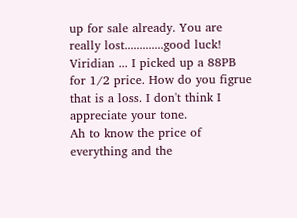up for sale already. You are really lost.............good luck!
Viridian ... I picked up a 88PB for 1/2 price. How do you figrue that is a loss. I don't think I appreciate your tone.
Ah to know the price of everything and the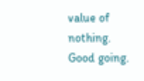value of nothing. Good going.